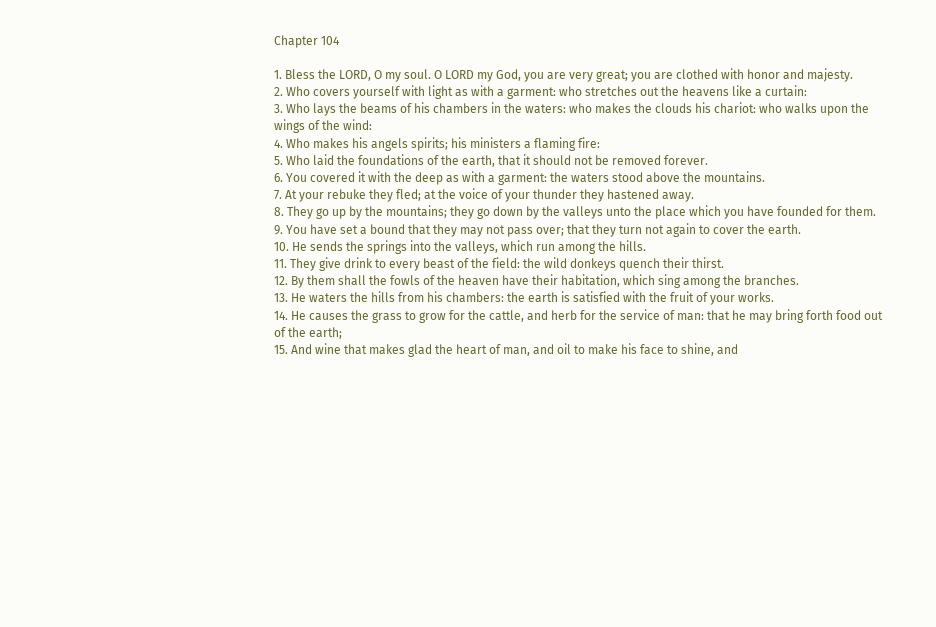Chapter 104

1. Bless the LORD, O my soul. O LORD my God, you are very great; you are clothed with honor and majesty.
2. Who covers yourself with light as with a garment: who stretches out the heavens like a curtain:
3. Who lays the beams of his chambers in the waters: who makes the clouds his chariot: who walks upon the wings of the wind:
4. Who makes his angels spirits; his ministers a flaming fire:
5. Who laid the foundations of the earth, that it should not be removed forever.
6. You covered it with the deep as with a garment: the waters stood above the mountains.
7. At your rebuke they fled; at the voice of your thunder they hastened away.
8. They go up by the mountains; they go down by the valleys unto the place which you have founded for them.
9. You have set a bound that they may not pass over; that they turn not again to cover the earth.
10. He sends the springs into the valleys, which run among the hills.
11. They give drink to every beast of the field: the wild donkeys quench their thirst.
12. By them shall the fowls of the heaven have their habitation, which sing among the branches.
13. He waters the hills from his chambers: the earth is satisfied with the fruit of your works.
14. He causes the grass to grow for the cattle, and herb for the service of man: that he may bring forth food out of the earth;
15. And wine that makes glad the heart of man, and oil to make his face to shine, and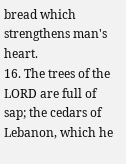bread which strengthens man's heart.
16. The trees of the LORD are full of sap; the cedars of Lebanon, which he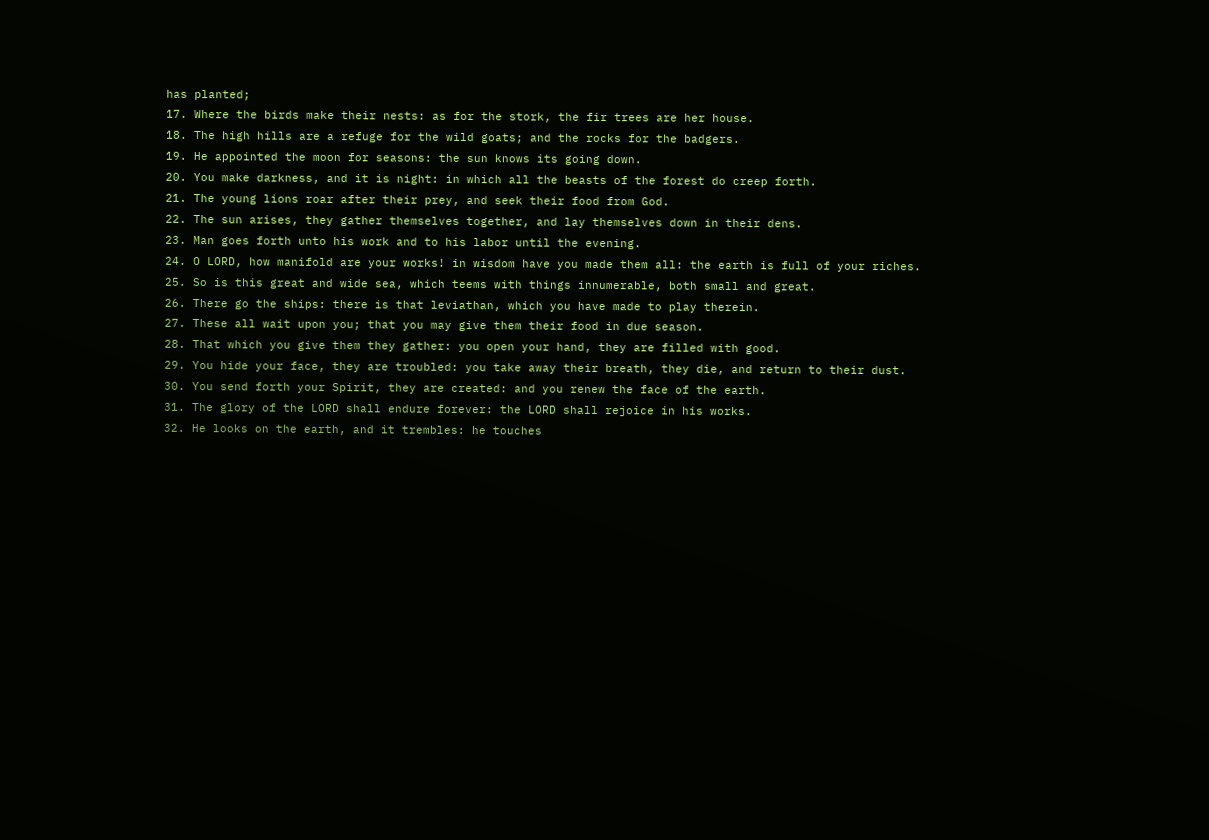has planted;
17. Where the birds make their nests: as for the stork, the fir trees are her house.
18. The high hills are a refuge for the wild goats; and the rocks for the badgers.
19. He appointed the moon for seasons: the sun knows its going down.
20. You make darkness, and it is night: in which all the beasts of the forest do creep forth.
21. The young lions roar after their prey, and seek their food from God.
22. The sun arises, they gather themselves together, and lay themselves down in their dens.
23. Man goes forth unto his work and to his labor until the evening.
24. O LORD, how manifold are your works! in wisdom have you made them all: the earth is full of your riches.
25. So is this great and wide sea, which teems with things innumerable, both small and great.
26. There go the ships: there is that leviathan, which you have made to play therein.
27. These all wait upon you; that you may give them their food in due season.
28. That which you give them they gather: you open your hand, they are filled with good.
29. You hide your face, they are troubled: you take away their breath, they die, and return to their dust.
30. You send forth your Spirit, they are created: and you renew the face of the earth.
31. The glory of the LORD shall endure forever: the LORD shall rejoice in his works.
32. He looks on the earth, and it trembles: he touches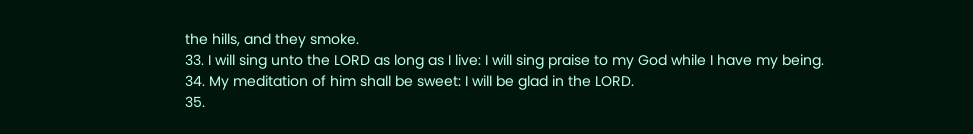the hills, and they smoke.
33. I will sing unto the LORD as long as I live: I will sing praise to my God while I have my being.
34. My meditation of him shall be sweet: I will be glad in the LORD.
35.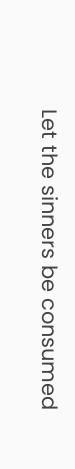Let the sinners be consumed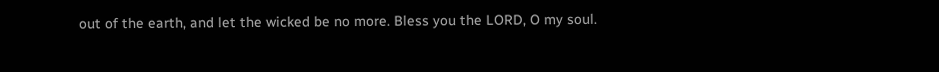out of the earth, and let the wicked be no more. Bless you the LORD, O my soul.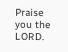Praise you the LORD.